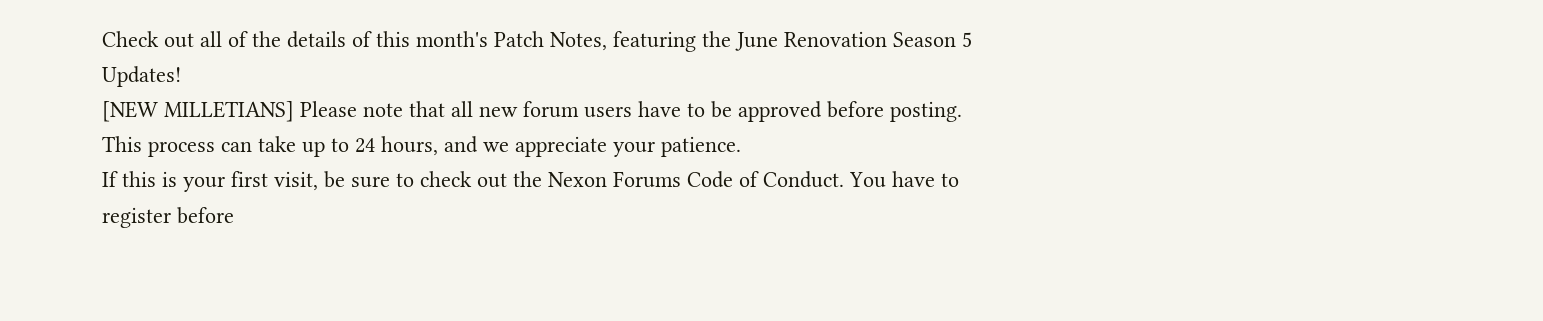Check out all of the details of this month's Patch Notes, featuring the June Renovation Season 5 Updates!
[NEW MILLETIANS] Please note that all new forum users have to be approved before posting. This process can take up to 24 hours, and we appreciate your patience.
If this is your first visit, be sure to check out the Nexon Forums Code of Conduct. You have to register before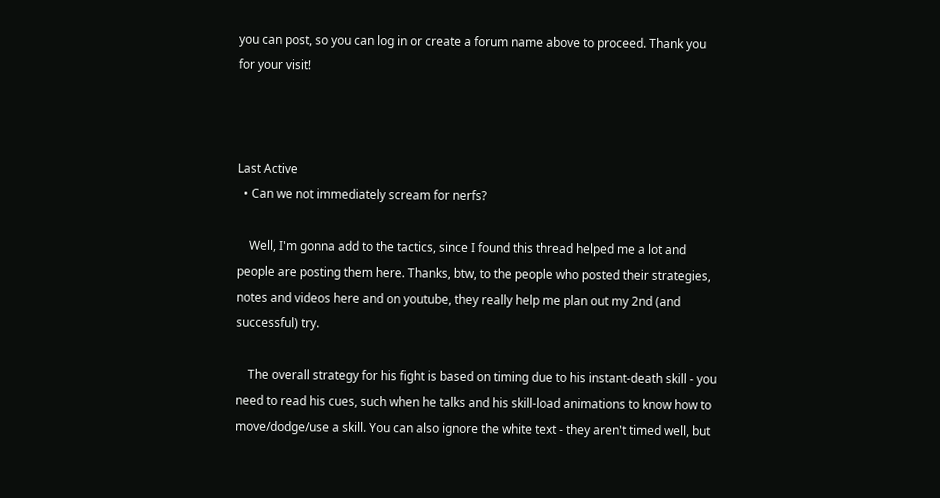you can post, so you can log in or create a forum name above to proceed. Thank you for your visit!



Last Active
  • Can we not immediately scream for nerfs?

    Well, I'm gonna add to the tactics, since I found this thread helped me a lot and people are posting them here. Thanks, btw, to the people who posted their strategies, notes and videos here and on youtube, they really help me plan out my 2nd (and successful) try.

    The overall strategy for his fight is based on timing due to his instant-death skill - you need to read his cues, such when he talks and his skill-load animations to know how to move/dodge/use a skill. You can also ignore the white text - they aren't timed well, but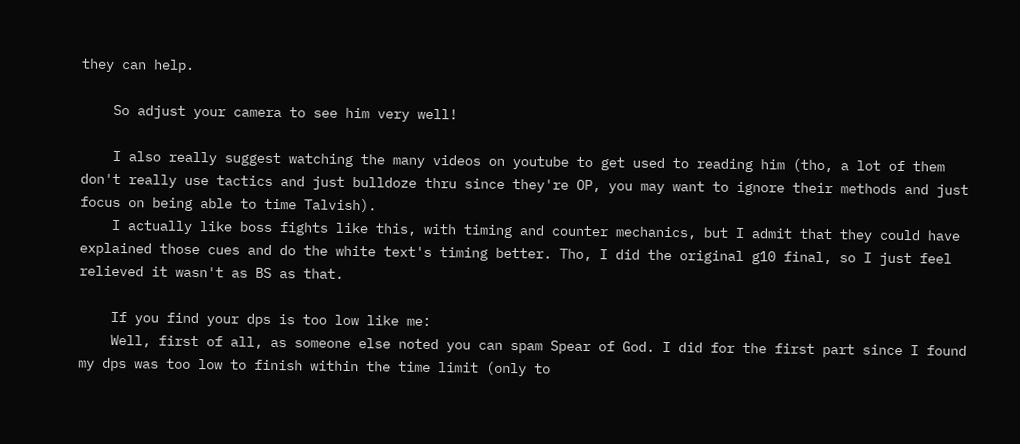they can help.

    So adjust your camera to see him very well!

    I also really suggest watching the many videos on youtube to get used to reading him (tho, a lot of them don't really use tactics and just bulldoze thru since they're OP, you may want to ignore their methods and just focus on being able to time Talvish).
    I actually like boss fights like this, with timing and counter mechanics, but I admit that they could have explained those cues and do the white text's timing better. Tho, I did the original g10 final, so I just feel relieved it wasn't as BS as that.

    If you find your dps is too low like me:
    Well, first of all, as someone else noted you can spam Spear of God. I did for the first part since I found my dps was too low to finish within the time limit (only to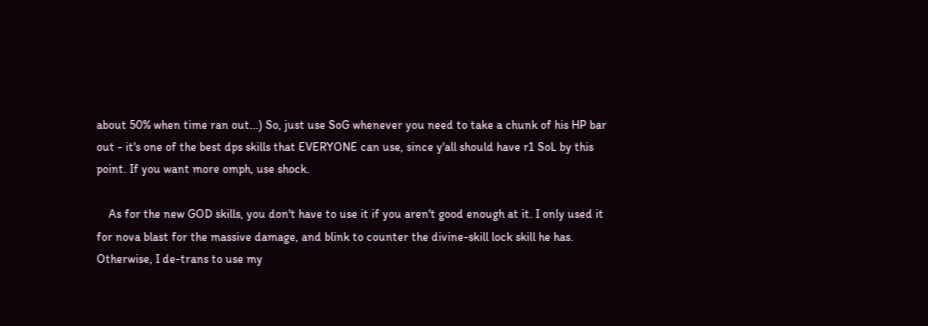about 50% when time ran out...) So, just use SoG whenever you need to take a chunk of his HP bar out - it's one of the best dps skills that EVERYONE can use, since y'all should have r1 SoL by this point. If you want more omph, use shock.

    As for the new GOD skills, you don't have to use it if you aren't good enough at it. I only used it for nova blast for the massive damage, and blink to counter the divine-skill lock skill he has. Otherwise, I de-trans to use my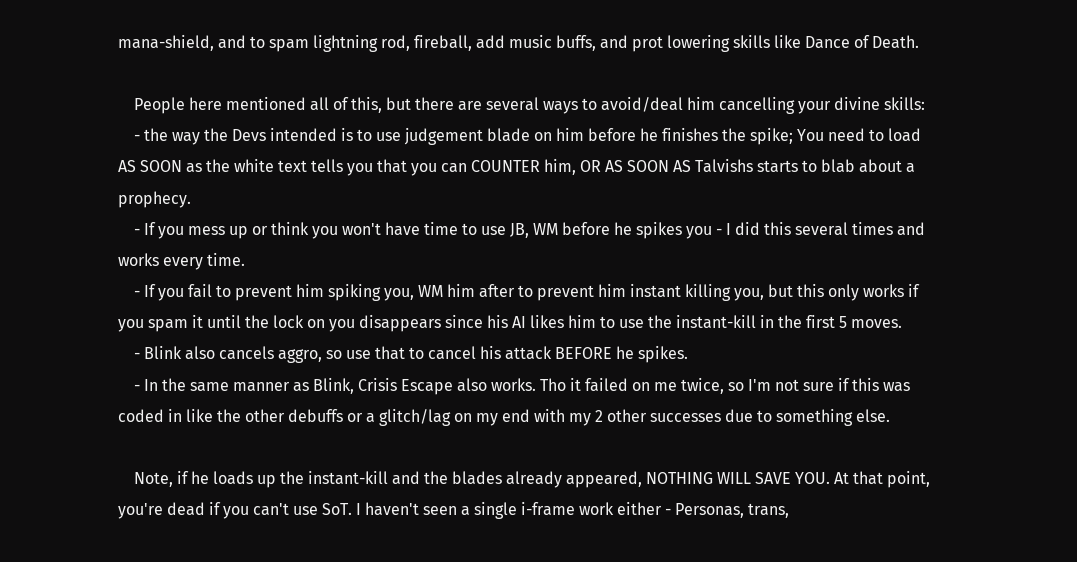mana-shield, and to spam lightning rod, fireball, add music buffs, and prot lowering skills like Dance of Death.

    People here mentioned all of this, but there are several ways to avoid/deal him cancelling your divine skills:
    - the way the Devs intended is to use judgement blade on him before he finishes the spike; You need to load AS SOON as the white text tells you that you can COUNTER him, OR AS SOON AS Talvishs starts to blab about a prophecy.
    - If you mess up or think you won't have time to use JB, WM before he spikes you - I did this several times and works every time.
    - If you fail to prevent him spiking you, WM him after to prevent him instant killing you, but this only works if you spam it until the lock on you disappears since his AI likes him to use the instant-kill in the first 5 moves.
    - Blink also cancels aggro, so use that to cancel his attack BEFORE he spikes.
    - In the same manner as Blink, Crisis Escape also works. Tho it failed on me twice, so I'm not sure if this was coded in like the other debuffs or a glitch/lag on my end with my 2 other successes due to something else.

    Note, if he loads up the instant-kill and the blades already appeared, NOTHING WILL SAVE YOU. At that point, you're dead if you can't use SoT. I haven't seen a single i-frame work either - Personas, trans,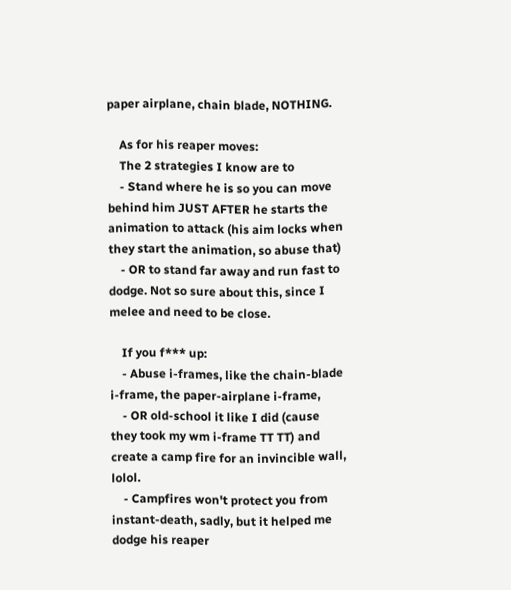paper airplane, chain blade, NOTHING.

    As for his reaper moves:
    The 2 strategies I know are to
    - Stand where he is so you can move behind him JUST AFTER he starts the animation to attack (his aim locks when they start the animation, so abuse that)
    - OR to stand far away and run fast to dodge. Not so sure about this, since I melee and need to be close.

    If you f*** up:
    - Abuse i-frames, like the chain-blade i-frame, the paper-airplane i-frame,
    - OR old-school it like I did (cause they took my wm i-frame TT TT) and create a camp fire for an invincible wall, lolol.
    - Campfires won't protect you from instant-death, sadly, but it helped me dodge his reaper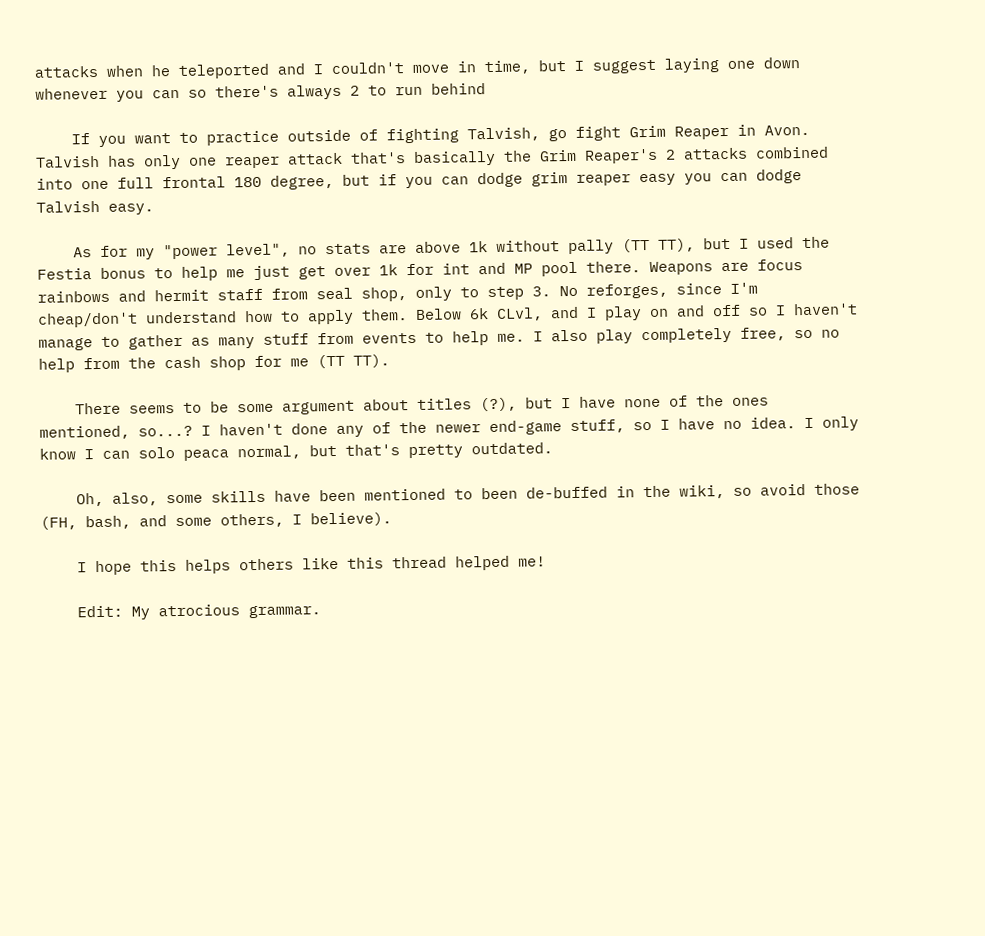attacks when he teleported and I couldn't move in time, but I suggest laying one down whenever you can so there's always 2 to run behind

    If you want to practice outside of fighting Talvish, go fight Grim Reaper in Avon. Talvish has only one reaper attack that's basically the Grim Reaper's 2 attacks combined into one full frontal 180 degree, but if you can dodge grim reaper easy you can dodge Talvish easy.

    As for my "power level", no stats are above 1k without pally (TT TT), but I used the Festia bonus to help me just get over 1k for int and MP pool there. Weapons are focus rainbows and hermit staff from seal shop, only to step 3. No reforges, since I'm cheap/don't understand how to apply them. Below 6k CLvl, and I play on and off so I haven't manage to gather as many stuff from events to help me. I also play completely free, so no help from the cash shop for me (TT TT).

    There seems to be some argument about titles (?), but I have none of the ones mentioned, so...? I haven't done any of the newer end-game stuff, so I have no idea. I only know I can solo peaca normal, but that's pretty outdated.

    Oh, also, some skills have been mentioned to been de-buffed in the wiki, so avoid those (FH, bash, and some others, I believe).

    I hope this helps others like this thread helped me!

    Edit: My atrocious grammar.